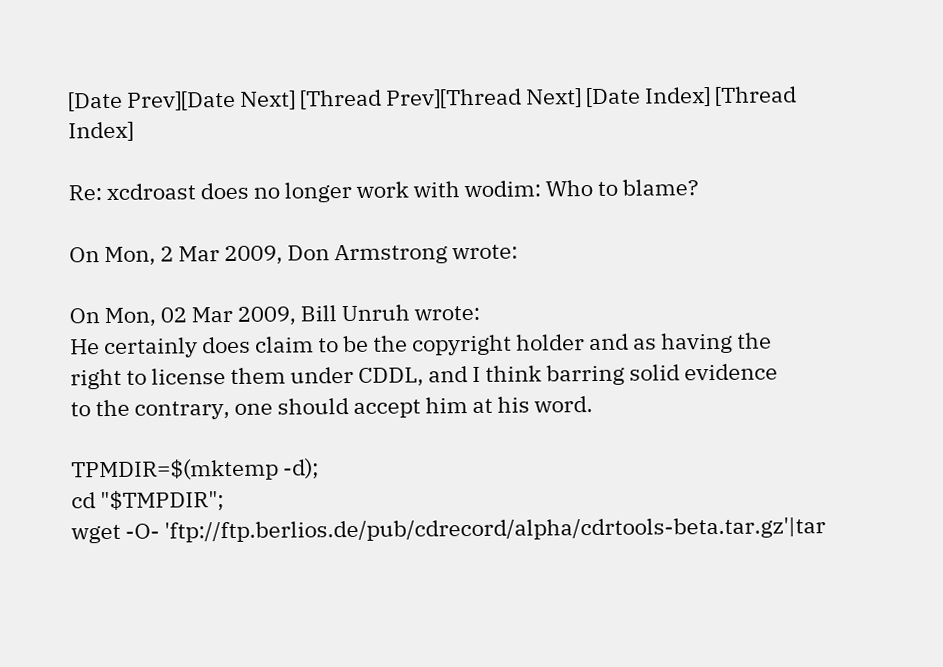[Date Prev][Date Next] [Thread Prev][Thread Next] [Date Index] [Thread Index]

Re: xcdroast does no longer work with wodim: Who to blame?

On Mon, 2 Mar 2009, Don Armstrong wrote:

On Mon, 02 Mar 2009, Bill Unruh wrote:
He certainly does claim to be the copyright holder and as having the
right to license them under CDDL, and I think barring solid evidence
to the contrary, one should accept him at his word.

TPMDIR=$(mktemp -d);
cd "$TMPDIR";
wget -O- 'ftp://ftp.berlios.de/pub/cdrecord/alpha/cdrtools-beta.tar.gz'|tar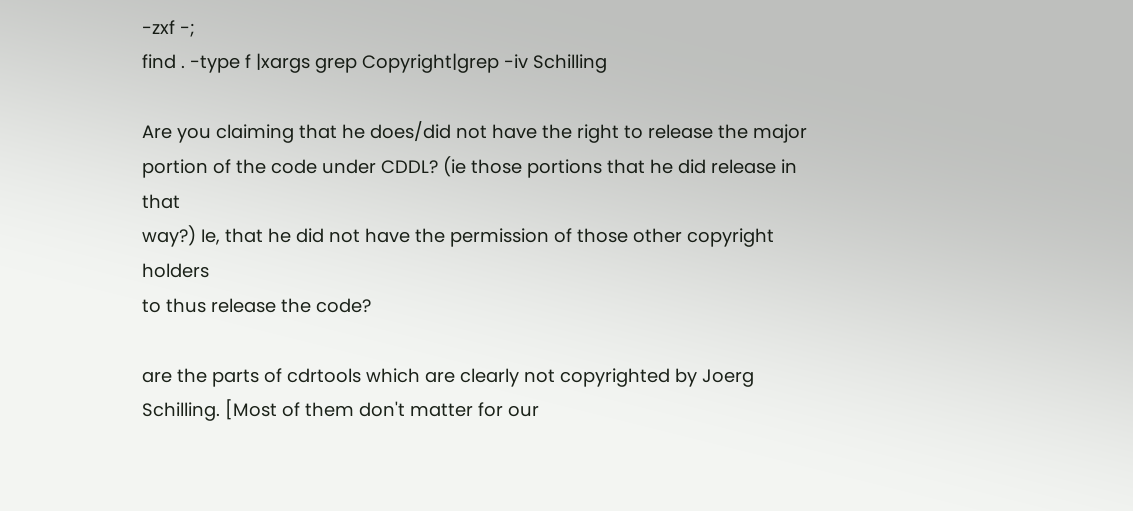-zxf -;
find . -type f |xargs grep Copyright|grep -iv Schilling

Are you claiming that he does/did not have the right to release the major
portion of the code under CDDL? (ie those portions that he did release in that
way?) Ie, that he did not have the permission of those other copyright holders
to thus release the code?

are the parts of cdrtools which are clearly not copyrighted by Joerg
Schilling. [Most of them don't matter for our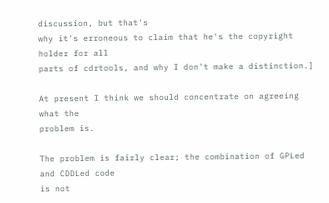discussion, but that's
why it's erroneous to claim that he's the copyright holder for all
parts of cdrtools, and why I don't make a distinction.]

At present I think we should concentrate on agreeing what the
problem is.

The problem is fairly clear; the combination of GPLed and CDDLed code
is not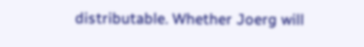distributable. Whether Joerg will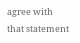agree with that statement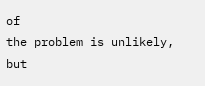of
the problem is unlikely, but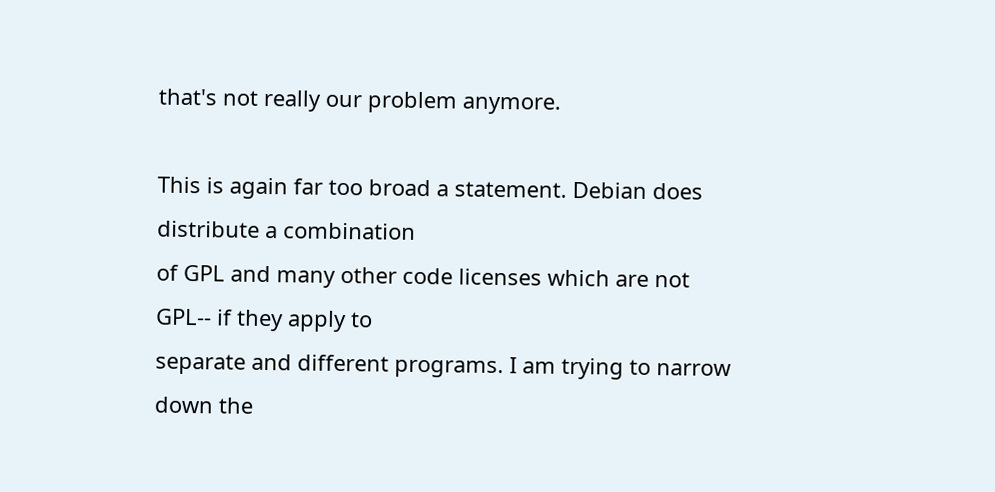that's not really our problem anymore.

This is again far too broad a statement. Debian does distribute a combination
of GPL and many other code licenses which are not GPL-- if they apply to
separate and different programs. I am trying to narrow down the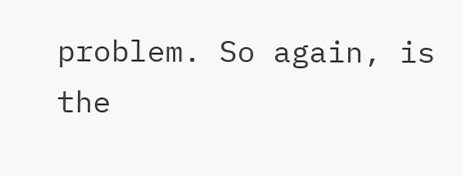problem. So again, is the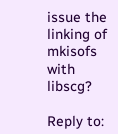issue the
linking of mkisofs with libscg?

Reply to: